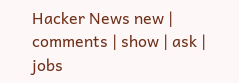Hacker News new | comments | show | ask | jobs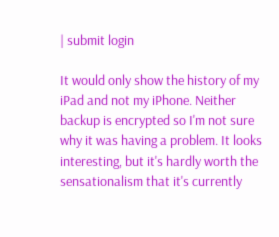| submit login

It would only show the history of my iPad and not my iPhone. Neither backup is encrypted so I'm not sure why it was having a problem. It looks interesting, but it's hardly worth the sensationalism that it's currently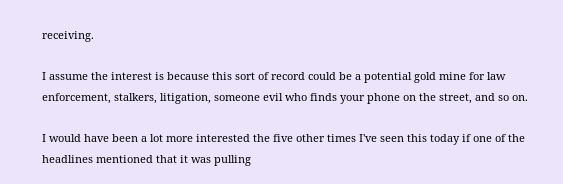receiving.

I assume the interest is because this sort of record could be a potential gold mine for law enforcement, stalkers, litigation, someone evil who finds your phone on the street, and so on.

I would have been a lot more interested the five other times I've seen this today if one of the headlines mentioned that it was pulling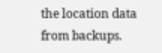the location data from backups.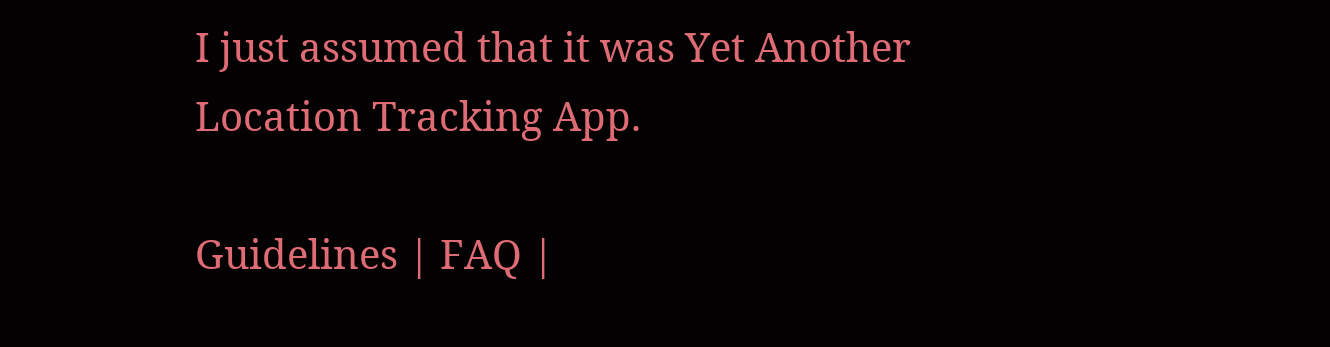I just assumed that it was Yet Another Location Tracking App.

Guidelines | FAQ |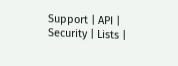Support | API | Security | Lists |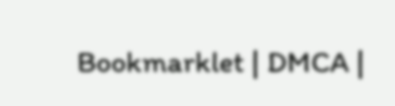Bookmarklet | DMCA |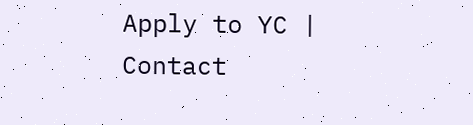Apply to YC | Contact